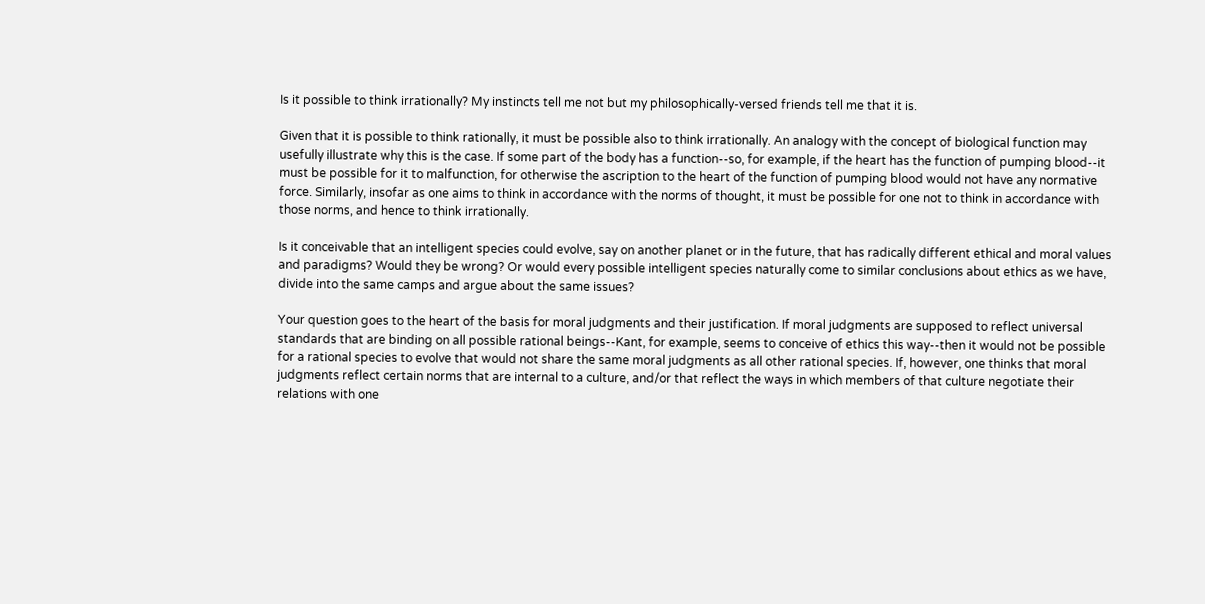Is it possible to think irrationally? My instincts tell me not but my philosophically-versed friends tell me that it is.

Given that it is possible to think rationally, it must be possible also to think irrationally. An analogy with the concept of biological function may usefully illustrate why this is the case. If some part of the body has a function--so, for example, if the heart has the function of pumping blood--it must be possible for it to malfunction, for otherwise the ascription to the heart of the function of pumping blood would not have any normative force. Similarly, insofar as one aims to think in accordance with the norms of thought, it must be possible for one not to think in accordance with those norms, and hence to think irrationally.

Is it conceivable that an intelligent species could evolve, say on another planet or in the future, that has radically different ethical and moral values and paradigms? Would they be wrong? Or would every possible intelligent species naturally come to similar conclusions about ethics as we have, divide into the same camps and argue about the same issues?

Your question goes to the heart of the basis for moral judgments and their justification. If moral judgments are supposed to reflect universal standards that are binding on all possible rational beings--Kant, for example, seems to conceive of ethics this way--then it would not be possible for a rational species to evolve that would not share the same moral judgments as all other rational species. If, however, one thinks that moral judgments reflect certain norms that are internal to a culture, and/or that reflect the ways in which members of that culture negotiate their relations with one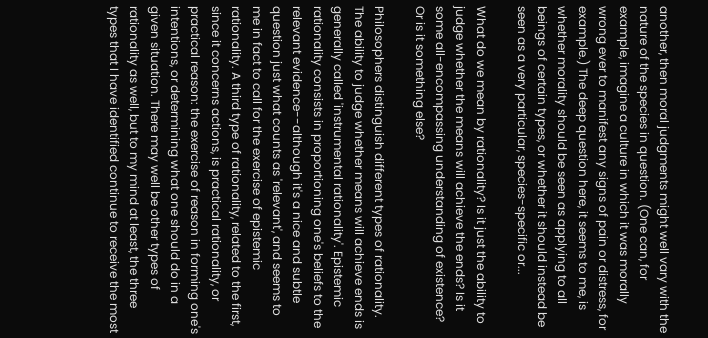another, then moral judgments might well vary with the nature of the species in question. (One can, for example, imagine a culture in which it was morally wrong ever to manifest any signs of pain or distress, for example.) The deep question here, it seems to me, is whether morality should be seen as applying to all beings of certain types, or whether it should instead be seen as a very particular, species-specific or...

What do we mean by rationality? Is it just the ability to judge whether the means will achieve the ends? Is it some all-encompassing understanding of existence? Or is it something else?

Philosophers distinguish different types of rationality. The ability to judge whether means will achieve ends is generally called 'instrumental rationality'. Epistemic rationality consists in proportioning one's beliefs to the relevant evidence--although it's a nice and subtle question just what counts as 'relevant', and seems to me in fact to call for the exercise of epistemic rationality. A third type of rationality, related to the first, since it concerns actions, is practical rationality, or practical reason: the exercise of reason in forming one's intentions, or determining what one should do in a given situation. There may well be other types of rationality as well, but to my mind at least, the three types that I have identified continue to receive the most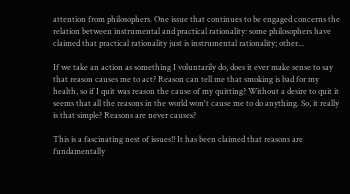attention from philosophers. One issue that continues to be engaged concerns the relation between instrumental and practical rationality: some philosophers have claimed that practical rationality just is instrumental rationality; other...

If we take an action as something I voluntarily do, does it ever make sense to say that reason causes me to act? Reason can tell me that smoking is bad for my health, so if I quit was reason the cause of my quitting? Without a desire to quit it seems that all the reasons in the world won't cause me to do anything. So, it really is that simple? Reasons are never causes?

This is a fascinating nest of issues!! It has been claimed that reasons are fundamentally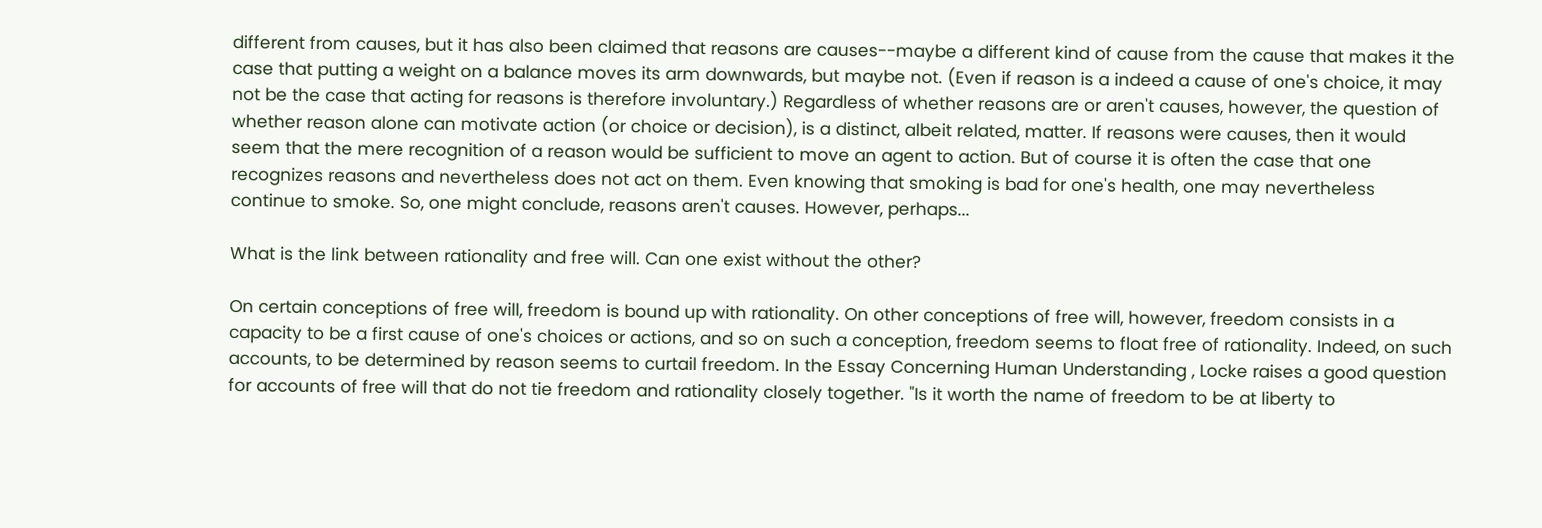different from causes, but it has also been claimed that reasons are causes--maybe a different kind of cause from the cause that makes it the case that putting a weight on a balance moves its arm downwards, but maybe not. (Even if reason is a indeed a cause of one's choice, it may not be the case that acting for reasons is therefore involuntary.) Regardless of whether reasons are or aren't causes, however, the question of whether reason alone can motivate action (or choice or decision), is a distinct, albeit related, matter. If reasons were causes, then it would seem that the mere recognition of a reason would be sufficient to move an agent to action. But of course it is often the case that one recognizes reasons and nevertheless does not act on them. Even knowing that smoking is bad for one's health, one may nevertheless continue to smoke. So, one might conclude, reasons aren't causes. However, perhaps...

What is the link between rationality and free will. Can one exist without the other?

On certain conceptions of free will, freedom is bound up with rationality. On other conceptions of free will, however, freedom consists in a capacity to be a first cause of one's choices or actions, and so on such a conception, freedom seems to float free of rationality. Indeed, on such accounts, to be determined by reason seems to curtail freedom. In the Essay Concerning Human Understanding , Locke raises a good question for accounts of free will that do not tie freedom and rationality closely together. "Is it worth the name of freedom to be at liberty to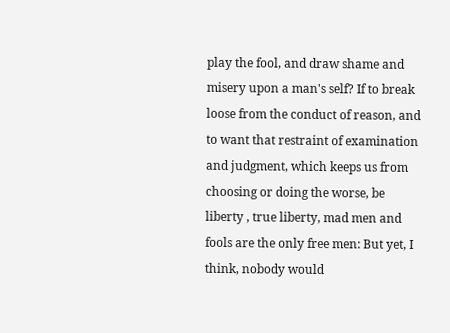play the fool, and draw shame and misery upon a man's self? If to break loose from the conduct of reason, and to want that restraint of examination and judgment, which keeps us from choosing or doing the worse, be liberty , true liberty, mad men and fools are the only free men: But yet, I think, nobody would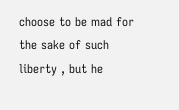choose to be mad for the sake of such liberty , but he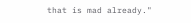that is mad already."